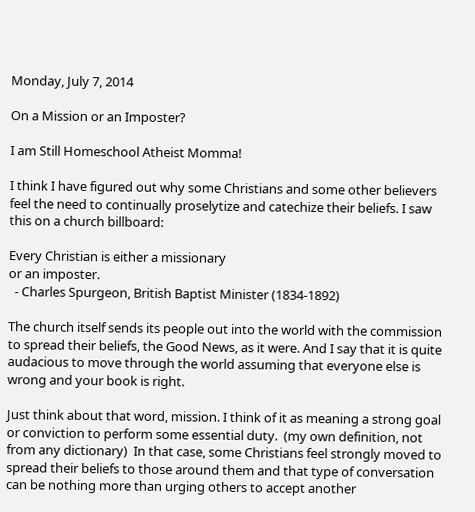Monday, July 7, 2014

On a Mission or an Imposter?

I am Still Homeschool Atheist Momma!

I think I have figured out why some Christians and some other believers feel the need to continually proselytize and catechize their beliefs. I saw this on a church billboard:

Every Christian is either a missionary
or an imposter.
  - Charles Spurgeon, British Baptist Minister (1834-1892)

The church itself sends its people out into the world with the commission to spread their beliefs, the Good News, as it were. And I say that it is quite audacious to move through the world assuming that everyone else is wrong and your book is right.

Just think about that word, mission. I think of it as meaning a strong goal or conviction to perform some essential duty.  (my own definition, not from any dictionary)  In that case, some Christians feel strongly moved to spread their beliefs to those around them and that type of conversation can be nothing more than urging others to accept another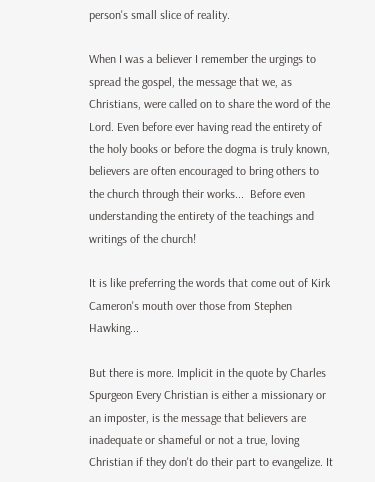person's small slice of reality.

When I was a believer I remember the urgings to spread the gospel, the message that we, as Christians, were called on to share the word of the Lord. Even before ever having read the entirety of the holy books or before the dogma is truly known, believers are often encouraged to bring others to the church through their works...  Before even understanding the entirety of the teachings and writings of the church!

It is like preferring the words that come out of Kirk Cameron's mouth over those from Stephen Hawking...

But there is more. Implicit in the quote by Charles Spurgeon Every Christian is either a missionary or an imposter, is the message that believers are inadequate or shameful or not a true, loving Christian if they don't do their part to evangelize. It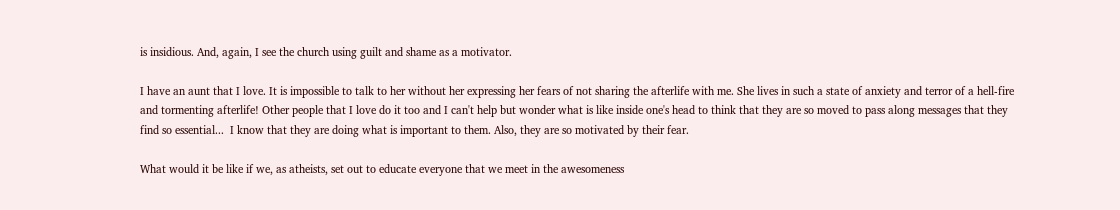is insidious. And, again, I see the church using guilt and shame as a motivator.

I have an aunt that I love. It is impossible to talk to her without her expressing her fears of not sharing the afterlife with me. She lives in such a state of anxiety and terror of a hell-fire and tormenting afterlife! Other people that I love do it too and I can't help but wonder what is like inside one's head to think that they are so moved to pass along messages that they find so essential...  I know that they are doing what is important to them. Also, they are so motivated by their fear.

What would it be like if we, as atheists, set out to educate everyone that we meet in the awesomeness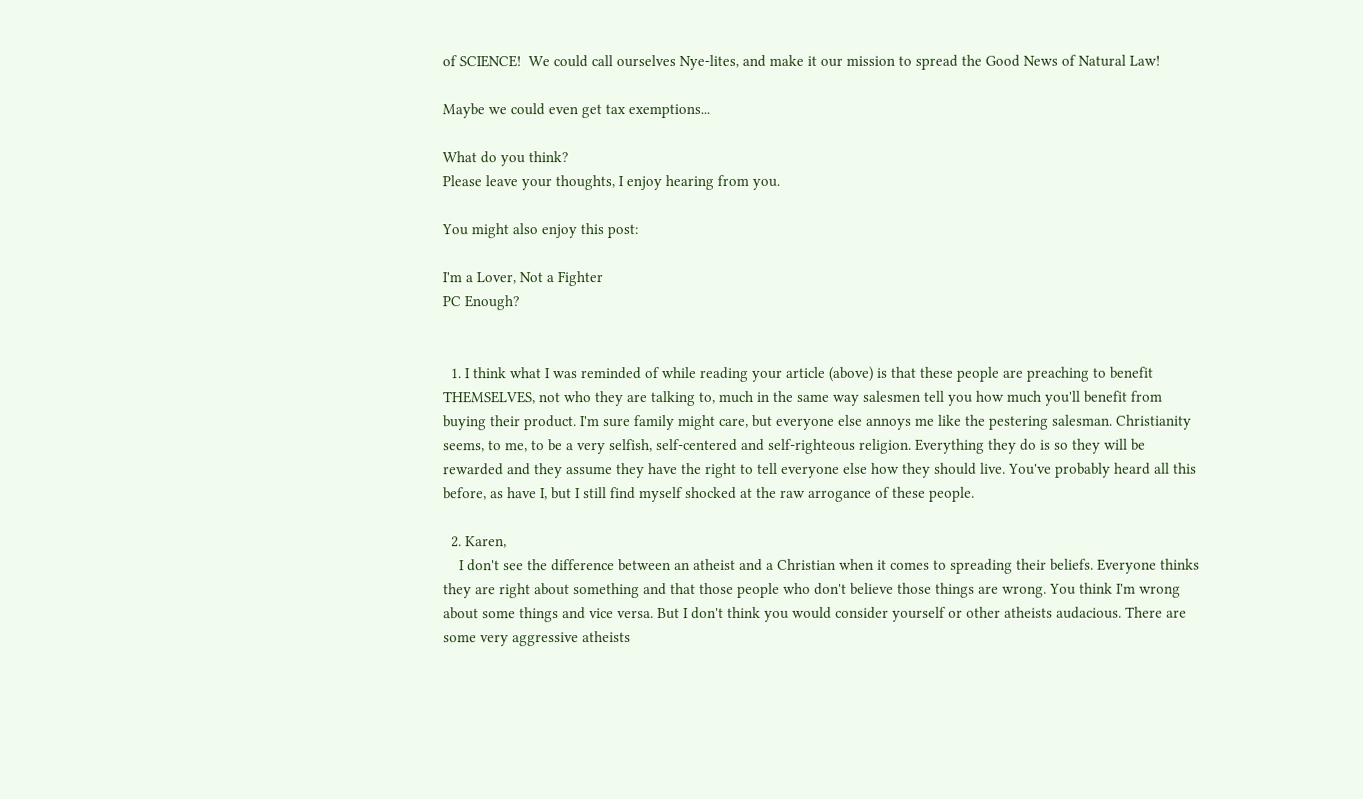of SCIENCE!  We could call ourselves Nye-lites, and make it our mission to spread the Good News of Natural Law!

Maybe we could even get tax exemptions...

What do you think?
Please leave your thoughts, I enjoy hearing from you.

You might also enjoy this post:

I'm a Lover, Not a Fighter
PC Enough?


  1. I think what I was reminded of while reading your article (above) is that these people are preaching to benefit THEMSELVES, not who they are talking to, much in the same way salesmen tell you how much you'll benefit from buying their product. I'm sure family might care, but everyone else annoys me like the pestering salesman. Christianity seems, to me, to be a very selfish, self-centered and self-righteous religion. Everything they do is so they will be rewarded and they assume they have the right to tell everyone else how they should live. You've probably heard all this before, as have I, but I still find myself shocked at the raw arrogance of these people.

  2. Karen,
    I don't see the difference between an atheist and a Christian when it comes to spreading their beliefs. Everyone thinks they are right about something and that those people who don't believe those things are wrong. You think I'm wrong about some things and vice versa. But I don't think you would consider yourself or other atheists audacious. There are some very aggressive atheists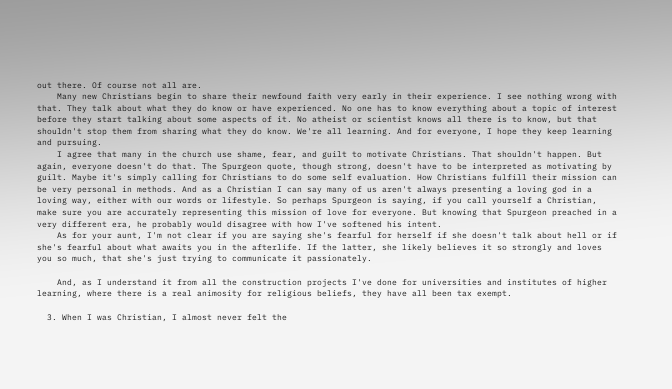out there. Of course not all are.
    Many new Christians begin to share their newfound faith very early in their experience. I see nothing wrong with that. They talk about what they do know or have experienced. No one has to know everything about a topic of interest before they start talking about some aspects of it. No atheist or scientist knows all there is to know, but that shouldn't stop them from sharing what they do know. We're all learning. And for everyone, I hope they keep learning and pursuing.
    I agree that many in the church use shame, fear, and guilt to motivate Christians. That shouldn't happen. But again, everyone doesn't do that. The Spurgeon quote, though strong, doesn't have to be interpreted as motivating by guilt. Maybe it's simply calling for Christians to do some self evaluation. How Christians fulfill their mission can be very personal in methods. And as a Christian I can say many of us aren't always presenting a loving god in a loving way, either with our words or lifestyle. So perhaps Spurgeon is saying, if you call yourself a Christian, make sure you are accurately representing this mission of love for everyone. But knowing that Spurgeon preached in a very different era, he probably would disagree with how I've softened his intent.
    As for your aunt, I'm not clear if you are saying she's fearful for herself if she doesn't talk about hell or if she's fearful about what awaits you in the afterlife. If the latter, she likely believes it so strongly and loves you so much, that she's just trying to communicate it passionately.

    And, as I understand it from all the construction projects I've done for universities and institutes of higher learning, where there is a real animosity for religious beliefs, they have all been tax exempt.

  3. When I was Christian, I almost never felt the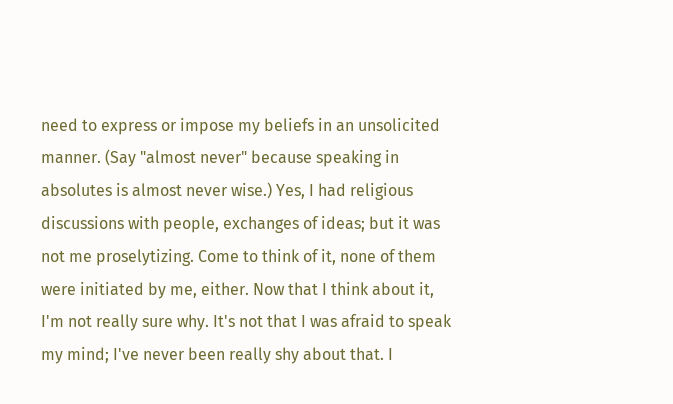need to express or impose my beliefs in an unsolicited manner. (Say "almost never" because speaking in absolutes is almost never wise.) Yes, I had religious discussions with people, exchanges of ideas; but it was not me proselytizing. Come to think of it, none of them were initiated by me, either. Now that I think about it, I'm not really sure why. It's not that I was afraid to speak my mind; I've never been really shy about that. I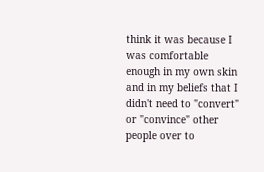think it was because I was comfortable enough in my own skin and in my beliefs that I didn't need to "convert" or "convince" other people over to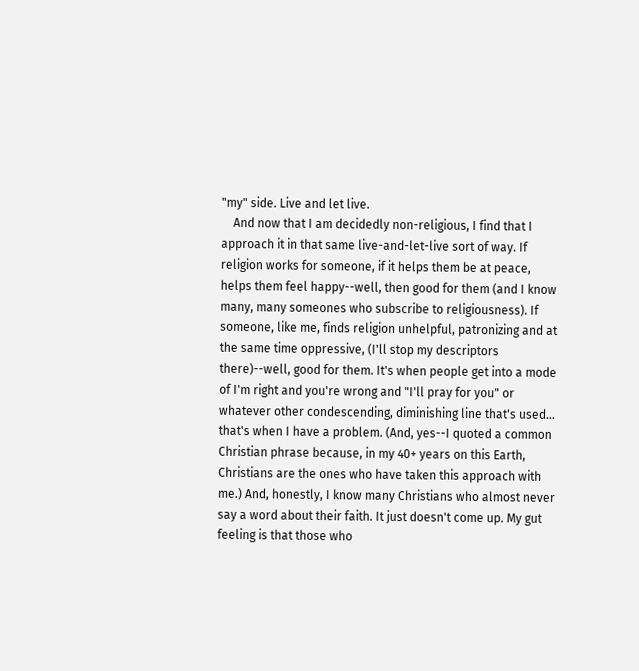"my" side. Live and let live.
    And now that I am decidedly non-religious, I find that I approach it in that same live-and-let-live sort of way. If religion works for someone, if it helps them be at peace, helps them feel happy--well, then good for them (and I know many, many someones who subscribe to religiousness). If someone, like me, finds religion unhelpful, patronizing and at the same time oppressive, (I'll stop my descriptors there)--well, good for them. It's when people get into a mode of I'm right and you're wrong and "I'll pray for you" or whatever other condescending, diminishing line that's used... that's when I have a problem. (And, yes--I quoted a common Christian phrase because, in my 40+ years on this Earth, Christians are the ones who have taken this approach with me.) And, honestly, I know many Christians who almost never say a word about their faith. It just doesn't come up. My gut feeling is that those who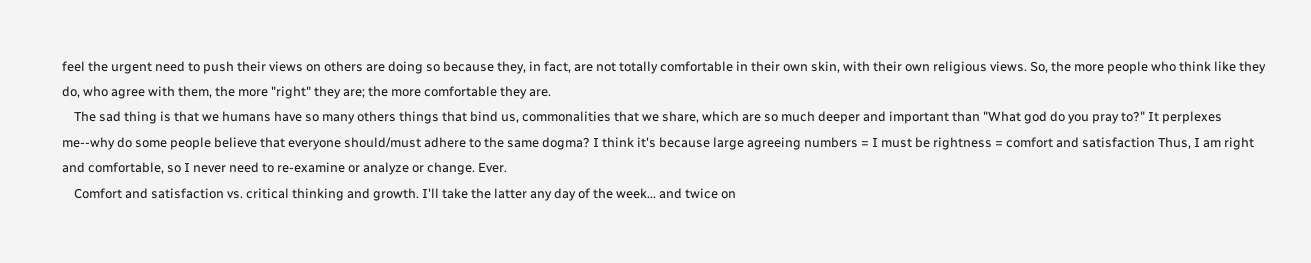feel the urgent need to push their views on others are doing so because they, in fact, are not totally comfortable in their own skin, with their own religious views. So, the more people who think like they do, who agree with them, the more "right" they are; the more comfortable they are.
    The sad thing is that we humans have so many others things that bind us, commonalities that we share, which are so much deeper and important than "What god do you pray to?" It perplexes me--why do some people believe that everyone should/must adhere to the same dogma? I think it's because large agreeing numbers = I must be rightness = comfort and satisfaction Thus, I am right and comfortable, so I never need to re-examine or analyze or change. Ever.
    Comfort and satisfaction vs. critical thinking and growth. I'll take the latter any day of the week... and twice on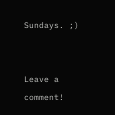Sundays. ;)


Leave a comment!